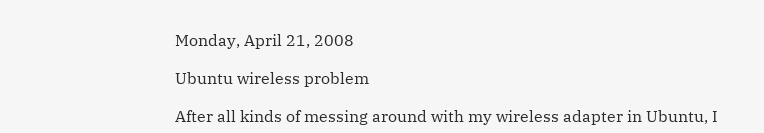Monday, April 21, 2008

Ubuntu wireless problem

After all kinds of messing around with my wireless adapter in Ubuntu, I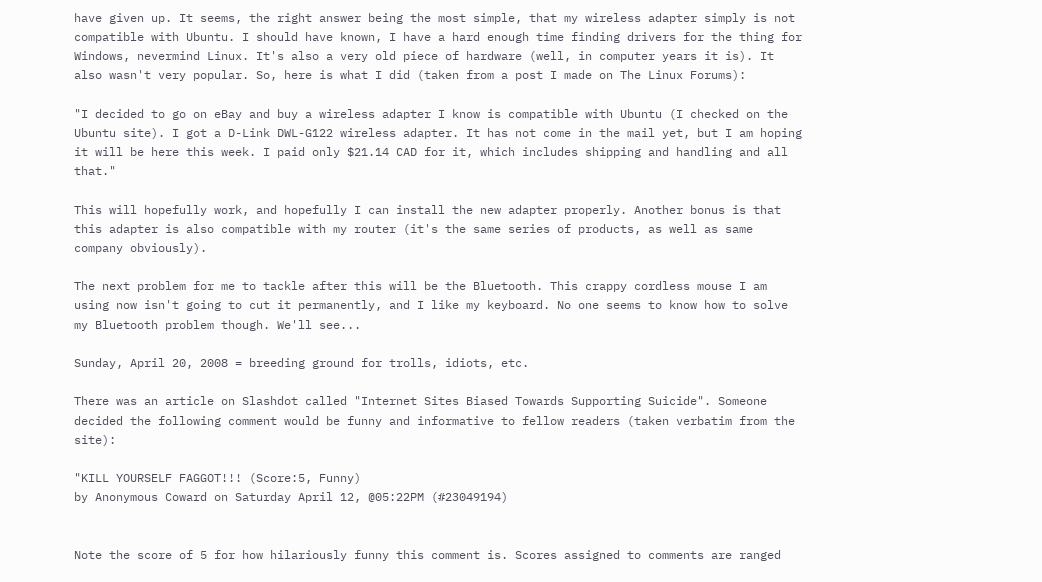have given up. It seems, the right answer being the most simple, that my wireless adapter simply is not compatible with Ubuntu. I should have known, I have a hard enough time finding drivers for the thing for Windows, nevermind Linux. It's also a very old piece of hardware (well, in computer years it is). It also wasn't very popular. So, here is what I did (taken from a post I made on The Linux Forums):

"I decided to go on eBay and buy a wireless adapter I know is compatible with Ubuntu (I checked on the Ubuntu site). I got a D-Link DWL-G122 wireless adapter. It has not come in the mail yet, but I am hoping it will be here this week. I paid only $21.14 CAD for it, which includes shipping and handling and all that."

This will hopefully work, and hopefully I can install the new adapter properly. Another bonus is that this adapter is also compatible with my router (it's the same series of products, as well as same company obviously).

The next problem for me to tackle after this will be the Bluetooth. This crappy cordless mouse I am using now isn't going to cut it permanently, and I like my keyboard. No one seems to know how to solve my Bluetooth problem though. We'll see...

Sunday, April 20, 2008 = breeding ground for trolls, idiots, etc.

There was an article on Slashdot called "Internet Sites Biased Towards Supporting Suicide". Someone decided the following comment would be funny and informative to fellow readers (taken verbatim from the site):

"KILL YOURSELF FAGGOT!!! (Score:5, Funny)
by Anonymous Coward on Saturday April 12, @05:22PM (#23049194)


Note the score of 5 for how hilariously funny this comment is. Scores assigned to comments are ranged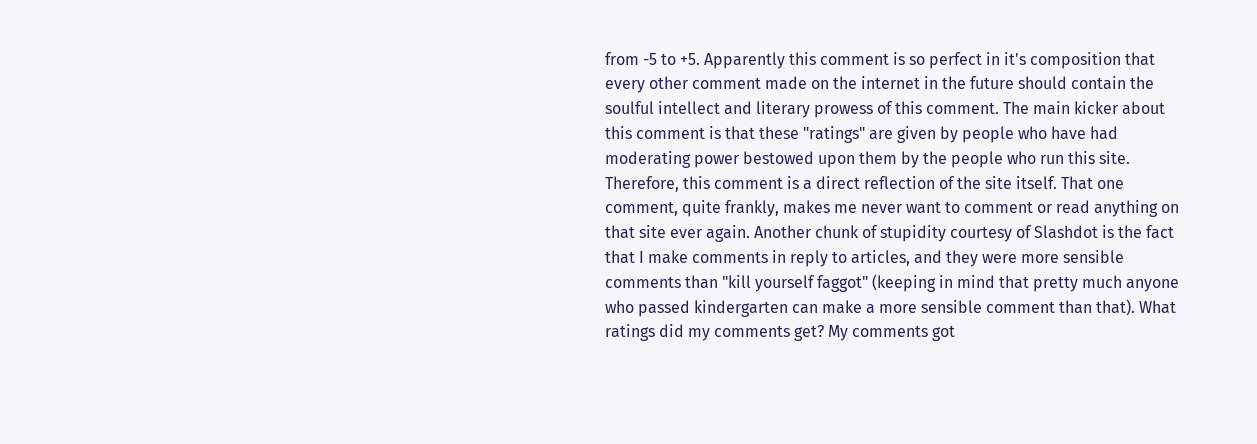from -5 to +5. Apparently this comment is so perfect in it's composition that every other comment made on the internet in the future should contain the soulful intellect and literary prowess of this comment. The main kicker about this comment is that these "ratings" are given by people who have had moderating power bestowed upon them by the people who run this site. Therefore, this comment is a direct reflection of the site itself. That one comment, quite frankly, makes me never want to comment or read anything on that site ever again. Another chunk of stupidity courtesy of Slashdot is the fact that I make comments in reply to articles, and they were more sensible comments than "kill yourself faggot" (keeping in mind that pretty much anyone who passed kindergarten can make a more sensible comment than that). What ratings did my comments get? My comments got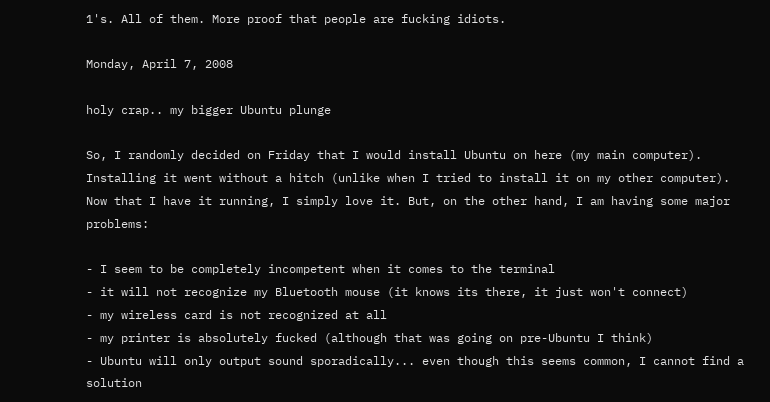1's. All of them. More proof that people are fucking idiots.

Monday, April 7, 2008

holy crap.. my bigger Ubuntu plunge

So, I randomly decided on Friday that I would install Ubuntu on here (my main computer). Installing it went without a hitch (unlike when I tried to install it on my other computer). Now that I have it running, I simply love it. But, on the other hand, I am having some major problems:

- I seem to be completely incompetent when it comes to the terminal
- it will not recognize my Bluetooth mouse (it knows its there, it just won't connect)
- my wireless card is not recognized at all
- my printer is absolutely fucked (although that was going on pre-Ubuntu I think)
- Ubuntu will only output sound sporadically... even though this seems common, I cannot find a solution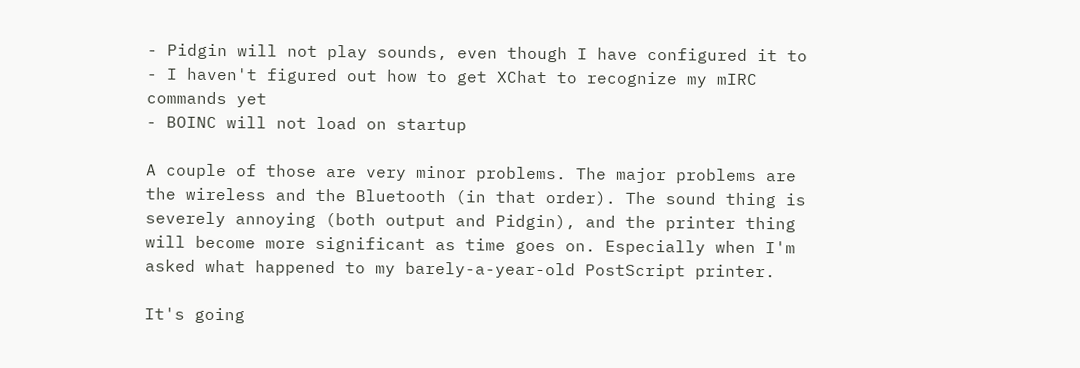- Pidgin will not play sounds, even though I have configured it to
- I haven't figured out how to get XChat to recognize my mIRC commands yet
- BOINC will not load on startup

A couple of those are very minor problems. The major problems are the wireless and the Bluetooth (in that order). The sound thing is severely annoying (both output and Pidgin), and the printer thing will become more significant as time goes on. Especially when I'm asked what happened to my barely-a-year-old PostScript printer.

It's going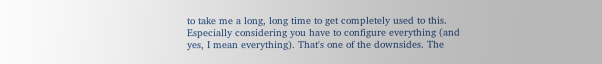to take me a long, long time to get completely used to this. Especially considering you have to configure everything (and yes, I mean everything). That's one of the downsides. The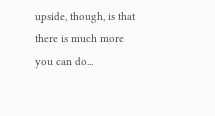upside, though, is that there is much more you can do...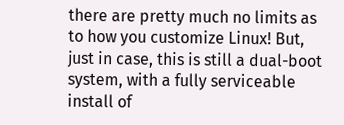there are pretty much no limits as to how you customize Linux! But, just in case, this is still a dual-boot system, with a fully serviceable install of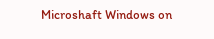Microshaft Windows on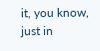it, you know, just in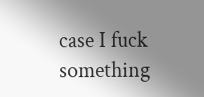case I fuck something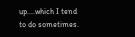up....which I tend to do sometimes.